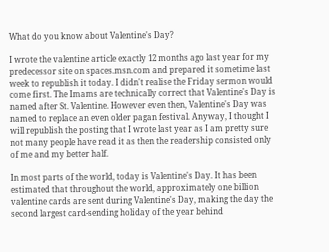What do you know about Valentine's Day?

I wrote the valentine article exactly 12 months ago last year for my predecessor site on spaces.msn.com and prepared it sometime last week to republish it today. I didn't realise the Friday sermon would come first. The Imams are technically correct that Valentine's Day is named after St. Valentine. However even then, Valentine's Day was named to replace an even older pagan festival. Anyway, I thought I will republish the posting that I wrote last year as I am pretty sure not many people have read it as then the readership consisted only of me and my better half.

In most parts of the world, today is Valentine's Day. It has been estimated that throughout the world, approximately one billion valentine cards are sent during Valentine's Day, making the day the second largest card-sending holiday of the year behind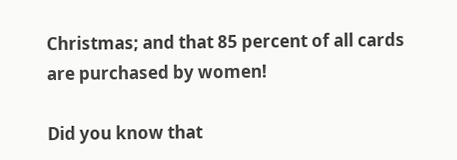Christmas; and that 85 percent of all cards are purchased by women!

Did you know that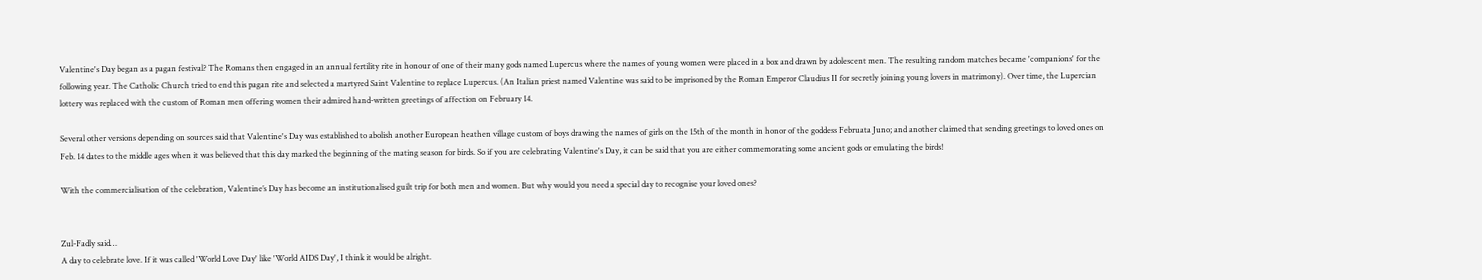Valentine's Day began as a pagan festival? The Romans then engaged in an annual fertility rite in honour of one of their many gods named Lupercus where the names of young women were placed in a box and drawn by adolescent men. The resulting random matches became 'companions' for the following year. The Catholic Church tried to end this pagan rite and selected a martyred Saint Valentine to replace Lupercus. (An Italian priest named Valentine was said to be imprisoned by the Roman Emperor Claudius II for secretly joining young lovers in matrimony). Over time, the Lupercian lottery was replaced with the custom of Roman men offering women their admired hand-written greetings of affection on February 14.

Several other versions depending on sources said that Valentine's Day was established to abolish another European heathen village custom of boys drawing the names of girls on the 15th of the month in honor of the goddess Februata Juno; and another claimed that sending greetings to loved ones on Feb. 14 dates to the middle ages when it was believed that this day marked the beginning of the mating season for birds. So if you are celebrating Valentine's Day, it can be said that you are either commemorating some ancient gods or emulating the birds!

With the commercialisation of the celebration, Valentine’s Day has become an institutionalised guilt trip for both men and women. But why would you need a special day to recognise your loved ones?


Zul-Fadly said…
A day to celebrate love. If it was called 'World Love Day' like 'World AIDS Day', I think it would be alright.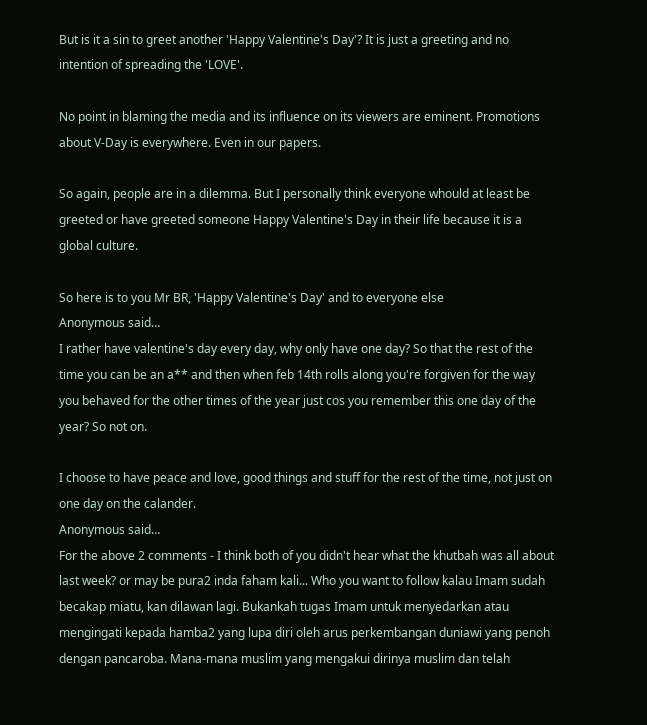But is it a sin to greet another 'Happy Valentine's Day'? It is just a greeting and no intention of spreading the 'LOVE'.

No point in blaming the media and its influence on its viewers are eminent. Promotions about V-Day is everywhere. Even in our papers.

So again, people are in a dilemma. But I personally think everyone whould at least be greeted or have greeted someone Happy Valentine's Day in their life because it is a global culture.

So here is to you Mr BR, 'Happy Valentine's Day' and to everyone else
Anonymous said…
I rather have valentine's day every day, why only have one day? So that the rest of the time you can be an a** and then when feb 14th rolls along you're forgiven for the way you behaved for the other times of the year just cos you remember this one day of the year? So not on.

I choose to have peace and love, good things and stuff for the rest of the time, not just on one day on the calander.
Anonymous said…
For the above 2 comments - I think both of you didn't hear what the khutbah was all about last week? or may be pura2 inda faham kali... Who you want to follow kalau Imam sudah becakap miatu, kan dilawan lagi. Bukankah tugas Imam untuk menyedarkan atau mengingati kepada hamba2 yang lupa diri oleh arus perkembangan duniawi yang penoh dengan pancaroba. Mana-mana muslim yang mengakui dirinya muslim dan telah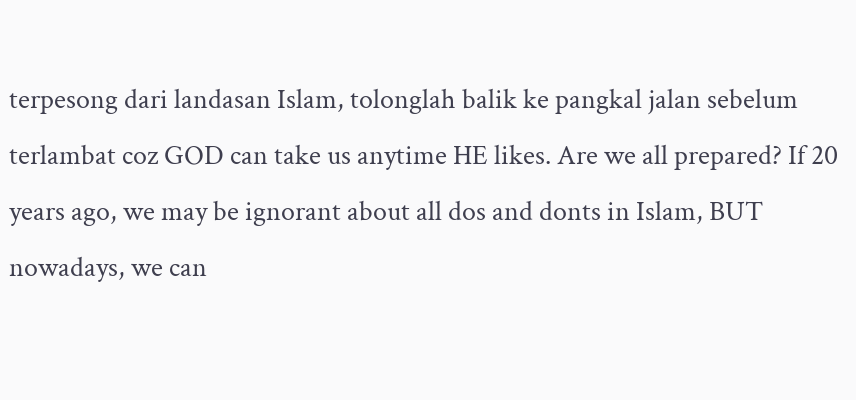terpesong dari landasan Islam, tolonglah balik ke pangkal jalan sebelum terlambat coz GOD can take us anytime HE likes. Are we all prepared? If 20 years ago, we may be ignorant about all dos and donts in Islam, BUT nowadays, we can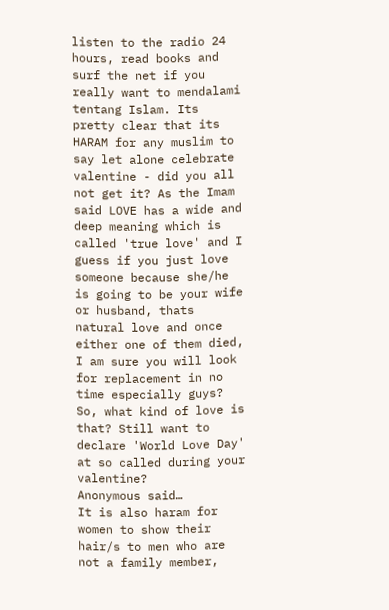listen to the radio 24 hours, read books and surf the net if you really want to mendalami tentang Islam. Its pretty clear that its HARAM for any muslim to say let alone celebrate valentine - did you all not get it? As the Imam said LOVE has a wide and deep meaning which is called 'true love' and I guess if you just love someone because she/he is going to be your wife or husband, thats natural love and once either one of them died, I am sure you will look for replacement in no time especially guys? So, what kind of love is that? Still want to declare 'World Love Day' at so called during your valentine?
Anonymous said…
It is also haram for women to show their hair/s to men who are not a family member,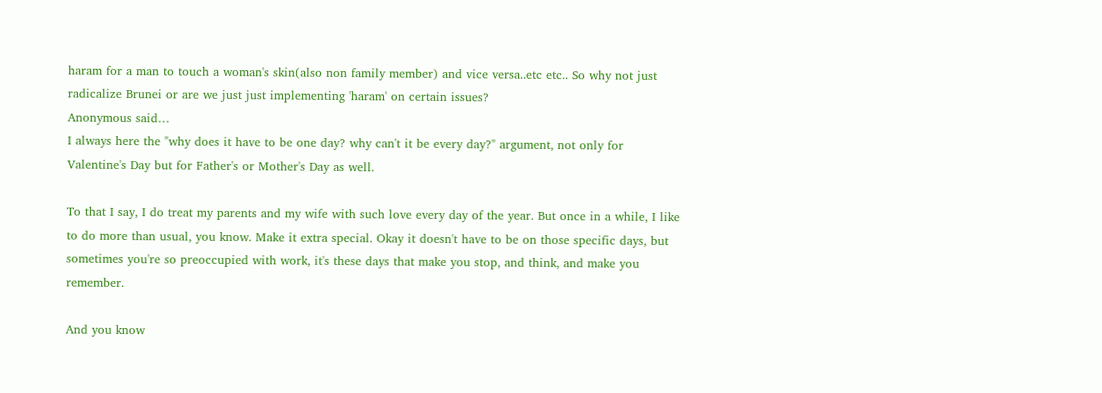haram for a man to touch a woman's skin(also non family member) and vice versa..etc etc.. So why not just radicalize Brunei or are we just just implementing 'haram' on certain issues?
Anonymous said…
I always here the "why does it have to be one day? why can't it be every day?" argument, not only for Valentine's Day but for Father's or Mother's Day as well.

To that I say, I do treat my parents and my wife with such love every day of the year. But once in a while, I like to do more than usual, you know. Make it extra special. Okay it doesn't have to be on those specific days, but sometimes you're so preoccupied with work, it's these days that make you stop, and think, and make you remember.

And you know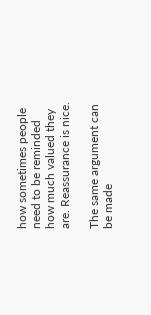how sometimes people need to be reminded how much valued they are. Reassurance is nice.

The same argument can be made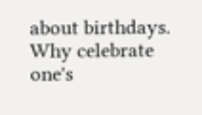about birthdays. Why celebrate one's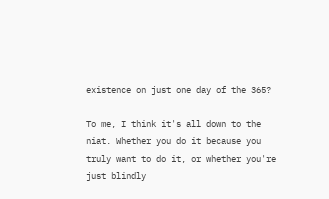existence on just one day of the 365?

To me, I think it's all down to the niat. Whether you do it because you truly want to do it, or whether you're just blindly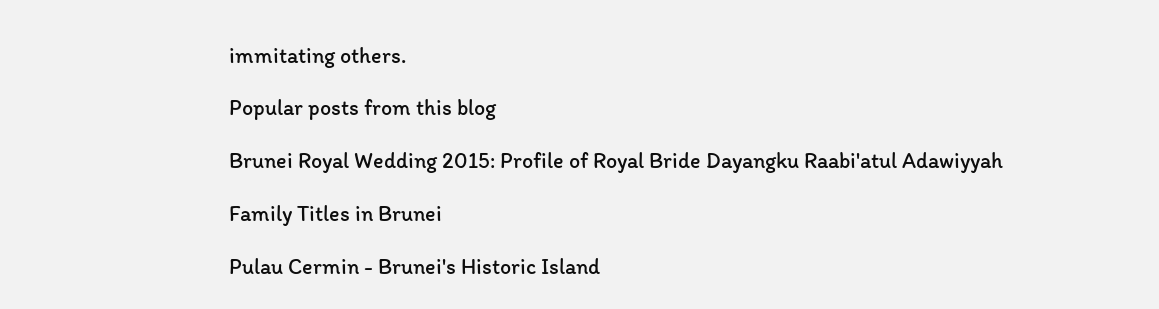immitating others.

Popular posts from this blog

Brunei Royal Wedding 2015: Profile of Royal Bride Dayangku Raabi'atul Adawiyyah

Family Titles in Brunei

Pulau Cermin - Brunei's Historic Island